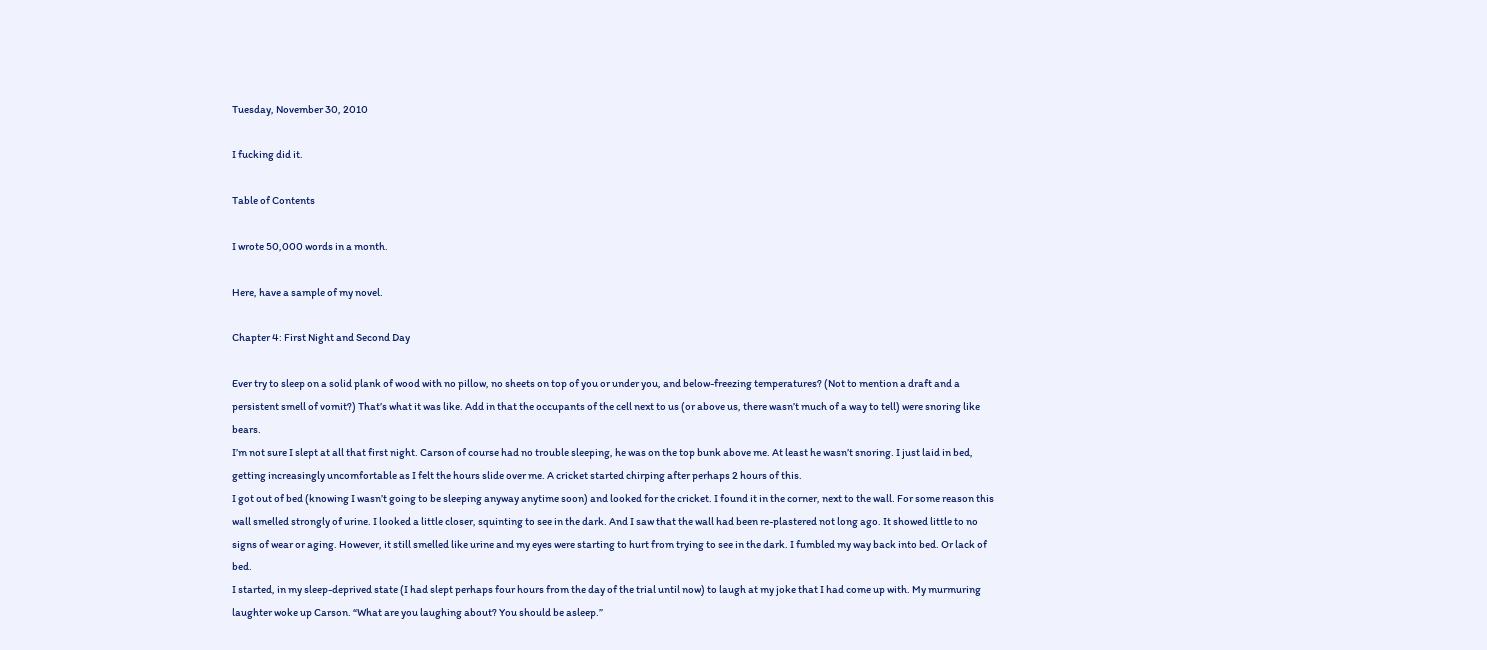Tuesday, November 30, 2010

I fucking did it.

Table of Contents

I wrote 50,000 words in a month.

Here, have a sample of my novel.

Chapter 4: First Night and Second Day

Ever try to sleep on a solid plank of wood with no pillow, no sheets on top of you or under you, and below-freezing temperatures? (Not to mention a draft and a persistent smell of vomit?) That’s what it was like. Add in that the occupants of the cell next to us (or above us, there wasn’t much of a way to tell) were snoring like bears.
I’m not sure I slept at all that first night. Carson of course had no trouble sleeping, he was on the top bunk above me. At least he wasn’t snoring. I just laid in bed, getting increasingly uncomfortable as I felt the hours slide over me. A cricket started chirping after perhaps 2 hours of this.
I got out of bed (knowing I wasn’t going to be sleeping anyway anytime soon) and looked for the cricket. I found it in the corner, next to the wall. For some reason this wall smelled strongly of urine. I looked a little closer, squinting to see in the dark. And I saw that the wall had been re-plastered not long ago. It showed little to no signs of wear or aging. However, it still smelled like urine and my eyes were starting to hurt from trying to see in the dark. I fumbled my way back into bed. Or lack of bed.
I started, in my sleep-deprived state (I had slept perhaps four hours from the day of the trial until now) to laugh at my joke that I had come up with. My murmuring laughter woke up Carson. “What are you laughing about? You should be asleep.”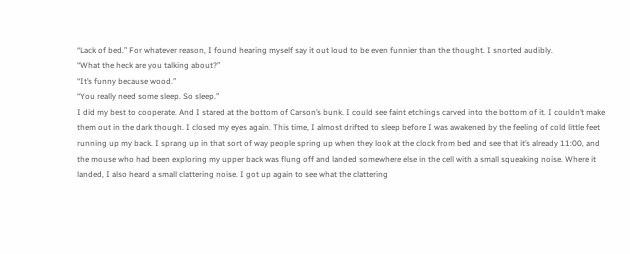“Lack of bed.” For whatever reason, I found hearing myself say it out loud to be even funnier than the thought. I snorted audibly.
“What the heck are you talking about?”
“It’s funny because wood.”
“You really need some sleep. So sleep.”
I did my best to cooperate. And I stared at the bottom of Carson’s bunk. I could see faint etchings carved into the bottom of it. I couldn’t make them out in the dark though. I closed my eyes again. This time, I almost drifted to sleep before I was awakened by the feeling of cold little feet running up my back. I sprang up in that sort of way people spring up when they look at the clock from bed and see that it’s already 11:00, and the mouse who had been exploring my upper back was flung off and landed somewhere else in the cell with a small squeaking noise. Where it landed, I also heard a small clattering noise. I got up again to see what the clattering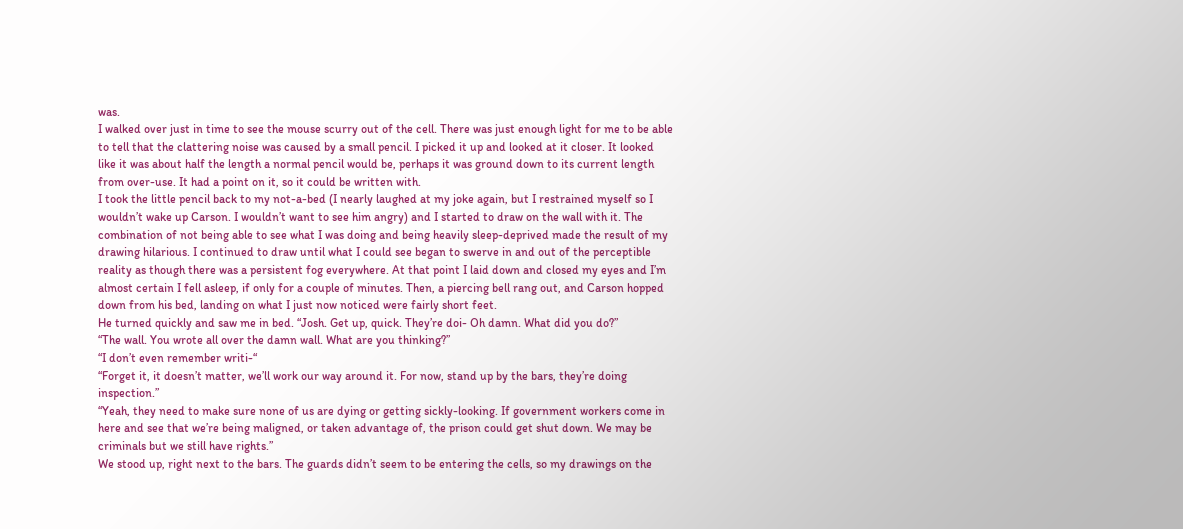was.
I walked over just in time to see the mouse scurry out of the cell. There was just enough light for me to be able to tell that the clattering noise was caused by a small pencil. I picked it up and looked at it closer. It looked like it was about half the length a normal pencil would be, perhaps it was ground down to its current length from over-use. It had a point on it, so it could be written with.
I took the little pencil back to my not-a-bed (I nearly laughed at my joke again, but I restrained myself so I wouldn’t wake up Carson. I wouldn’t want to see him angry) and I started to draw on the wall with it. The combination of not being able to see what I was doing and being heavily sleep-deprived made the result of my drawing hilarious. I continued to draw until what I could see began to swerve in and out of the perceptible reality as though there was a persistent fog everywhere. At that point I laid down and closed my eyes and I’m almost certain I fell asleep, if only for a couple of minutes. Then, a piercing bell rang out, and Carson hopped down from his bed, landing on what I just now noticed were fairly short feet.
He turned quickly and saw me in bed. “Josh. Get up, quick. They’re doi- Oh damn. What did you do?”
“The wall. You wrote all over the damn wall. What are you thinking?”
“I don’t even remember writi-“
“Forget it, it doesn’t matter, we’ll work our way around it. For now, stand up by the bars, they’re doing inspection.”
“Yeah, they need to make sure none of us are dying or getting sickly-looking. If government workers come in here and see that we’re being maligned, or taken advantage of, the prison could get shut down. We may be criminals but we still have rights.”
We stood up, right next to the bars. The guards didn’t seem to be entering the cells, so my drawings on the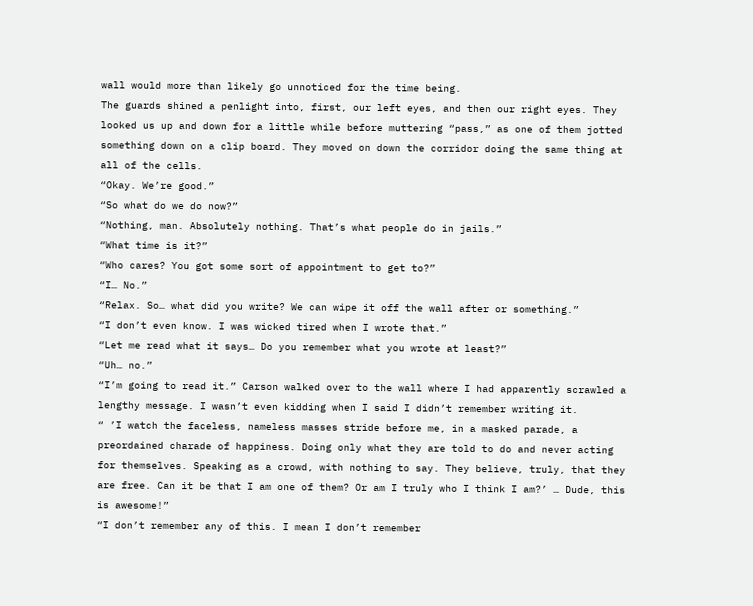wall would more than likely go unnoticed for the time being.
The guards shined a penlight into, first, our left eyes, and then our right eyes. They looked us up and down for a little while before muttering “pass,” as one of them jotted something down on a clip board. They moved on down the corridor doing the same thing at all of the cells.
“Okay. We’re good.”
“So what do we do now?”
“Nothing, man. Absolutely nothing. That’s what people do in jails.”
“What time is it?”
“Who cares? You got some sort of appointment to get to?”
“I… No.”
“Relax. So… what did you write? We can wipe it off the wall after or something.”
“I don’t even know. I was wicked tired when I wrote that.”
“Let me read what it says… Do you remember what you wrote at least?”
“Uh… no.”
“I’m going to read it.” Carson walked over to the wall where I had apparently scrawled a lengthy message. I wasn’t even kidding when I said I didn’t remember writing it.
“ ’I watch the faceless, nameless masses stride before me, in a masked parade, a preordained charade of happiness. Doing only what they are told to do and never acting for themselves. Speaking as a crowd, with nothing to say. They believe, truly, that they are free. Can it be that I am one of them? Or am I truly who I think I am?’ … Dude, this is awesome!”
“I don’t remember any of this. I mean I don’t remember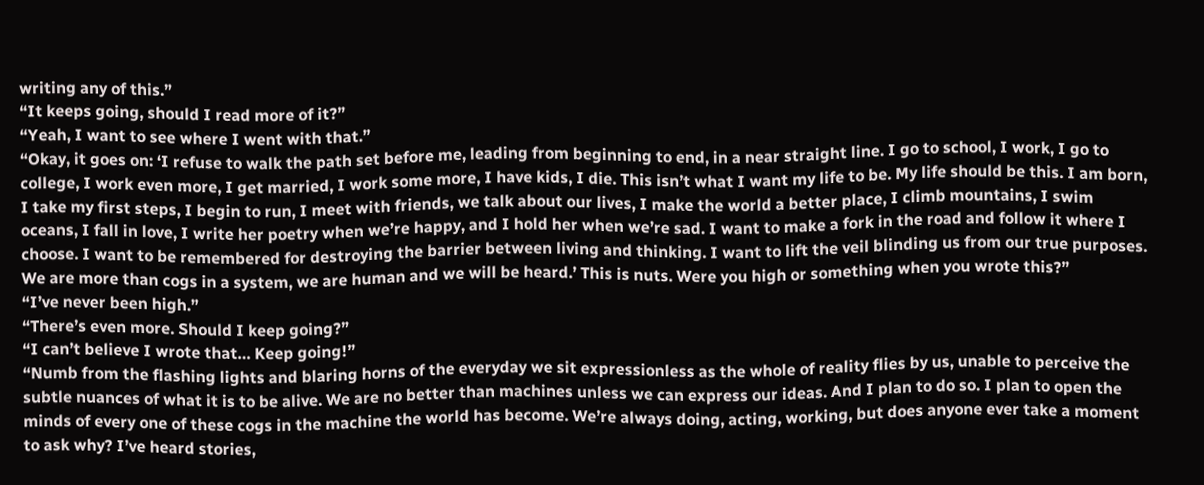writing any of this.”
“It keeps going, should I read more of it?”
“Yeah, I want to see where I went with that.”
“Okay, it goes on: ‘I refuse to walk the path set before me, leading from beginning to end, in a near straight line. I go to school, I work, I go to college, I work even more, I get married, I work some more, I have kids, I die. This isn’t what I want my life to be. My life should be this. I am born, I take my first steps, I begin to run, I meet with friends, we talk about our lives, I make the world a better place, I climb mountains, I swim oceans, I fall in love, I write her poetry when we’re happy, and I hold her when we’re sad. I want to make a fork in the road and follow it where I choose. I want to be remembered for destroying the barrier between living and thinking. I want to lift the veil blinding us from our true purposes. We are more than cogs in a system, we are human and we will be heard.’ This is nuts. Were you high or something when you wrote this?”
“I’ve never been high.”
“There’s even more. Should I keep going?”
“I can’t believe I wrote that… Keep going!”
“Numb from the flashing lights and blaring horns of the everyday we sit expressionless as the whole of reality flies by us, unable to perceive the subtle nuances of what it is to be alive. We are no better than machines unless we can express our ideas. And I plan to do so. I plan to open the minds of every one of these cogs in the machine the world has become. We’re always doing, acting, working, but does anyone ever take a moment to ask why? I’ve heard stories,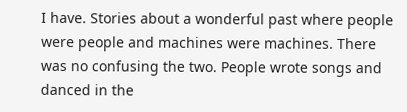I have. Stories about a wonderful past where people were people and machines were machines. There was no confusing the two. People wrote songs and danced in the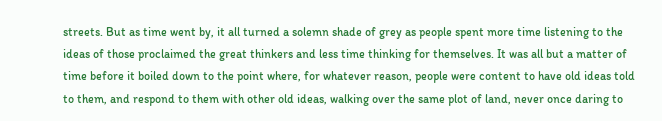streets. But as time went by, it all turned a solemn shade of grey as people spent more time listening to the ideas of those proclaimed the great thinkers and less time thinking for themselves. It was all but a matter of time before it boiled down to the point where, for whatever reason, people were content to have old ideas told to them, and respond to them with other old ideas, walking over the same plot of land, never once daring to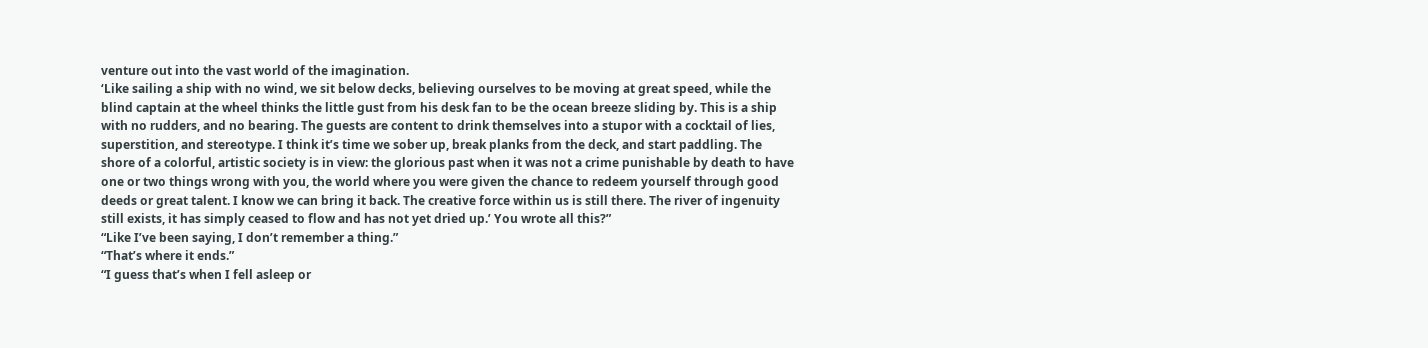venture out into the vast world of the imagination.
‘Like sailing a ship with no wind, we sit below decks, believing ourselves to be moving at great speed, while the blind captain at the wheel thinks the little gust from his desk fan to be the ocean breeze sliding by. This is a ship with no rudders, and no bearing. The guests are content to drink themselves into a stupor with a cocktail of lies, superstition, and stereotype. I think it’s time we sober up, break planks from the deck, and start paddling. The shore of a colorful, artistic society is in view: the glorious past when it was not a crime punishable by death to have one or two things wrong with you, the world where you were given the chance to redeem yourself through good deeds or great talent. I know we can bring it back. The creative force within us is still there. The river of ingenuity still exists, it has simply ceased to flow and has not yet dried up.’ You wrote all this?”
“Like I’ve been saying, I don’t remember a thing.”
“That’s where it ends.”
“I guess that’s when I fell asleep or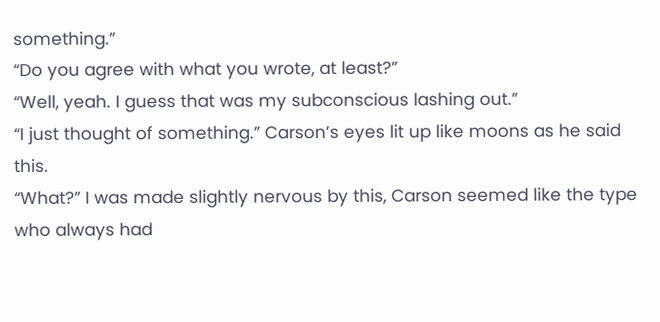something.”
“Do you agree with what you wrote, at least?”
“Well, yeah. I guess that was my subconscious lashing out.”
“I just thought of something.” Carson’s eyes lit up like moons as he said this.
“What?” I was made slightly nervous by this, Carson seemed like the type who always had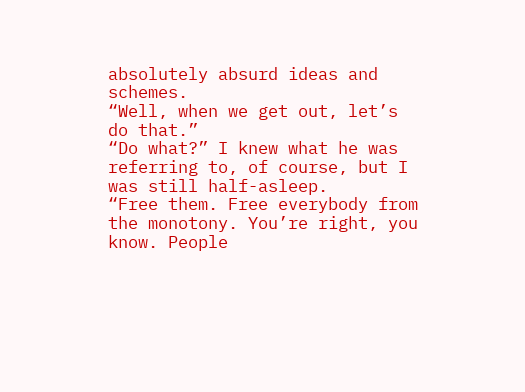absolutely absurd ideas and schemes.
“Well, when we get out, let’s do that.”
“Do what?” I knew what he was referring to, of course, but I was still half-asleep.
“Free them. Free everybody from the monotony. You’re right, you know. People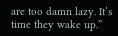are too damn lazy. It’s time they wake up.”